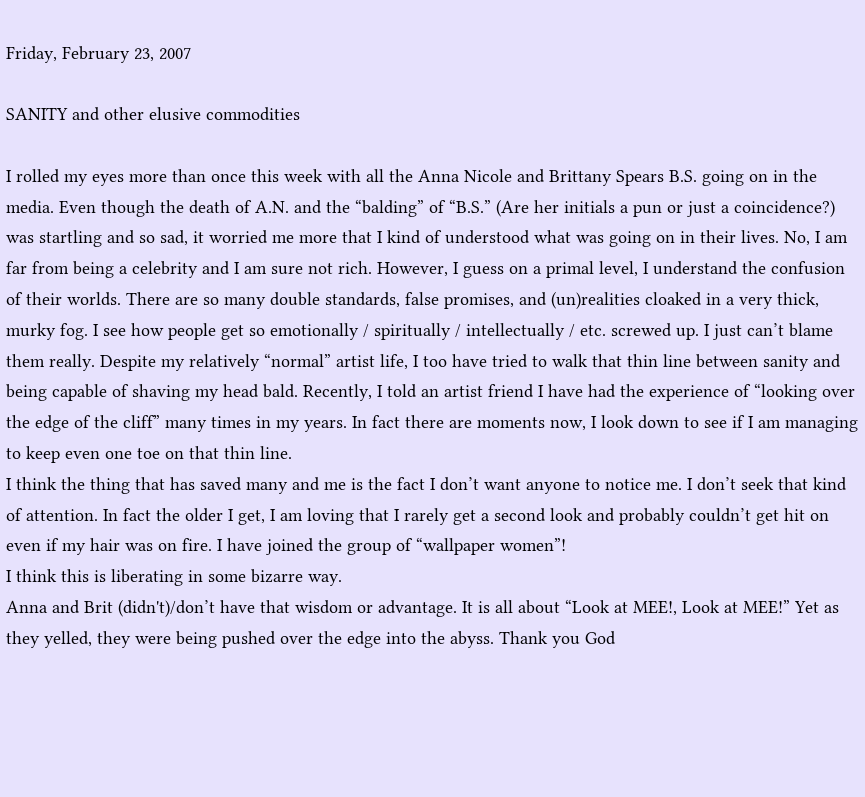Friday, February 23, 2007

SANITY and other elusive commodities

I rolled my eyes more than once this week with all the Anna Nicole and Brittany Spears B.S. going on in the media. Even though the death of A.N. and the “balding” of “B.S.” (Are her initials a pun or just a coincidence?) was startling and so sad, it worried me more that I kind of understood what was going on in their lives. No, I am far from being a celebrity and I am sure not rich. However, I guess on a primal level, I understand the confusion of their worlds. There are so many double standards, false promises, and (un)realities cloaked in a very thick, murky fog. I see how people get so emotionally / spiritually / intellectually / etc. screwed up. I just can’t blame them really. Despite my relatively “normal” artist life, I too have tried to walk that thin line between sanity and being capable of shaving my head bald. Recently, I told an artist friend I have had the experience of “looking over the edge of the cliff” many times in my years. In fact there are moments now, I look down to see if I am managing to keep even one toe on that thin line.
I think the thing that has saved many and me is the fact I don’t want anyone to notice me. I don’t seek that kind of attention. In fact the older I get, I am loving that I rarely get a second look and probably couldn’t get hit on even if my hair was on fire. I have joined the group of “wallpaper women”!
I think this is liberating in some bizarre way.
Anna and Brit (didn't)/don’t have that wisdom or advantage. It is all about “Look at MEE!, Look at MEE!” Yet as they yelled, they were being pushed over the edge into the abyss. Thank you God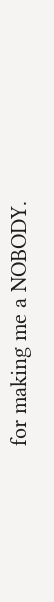for making me a NOBODY.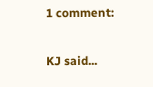1 comment:

KJ said...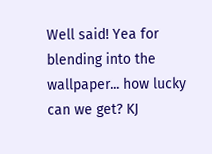Well said! Yea for blending into the wallpaper... how lucky can we get? KJ